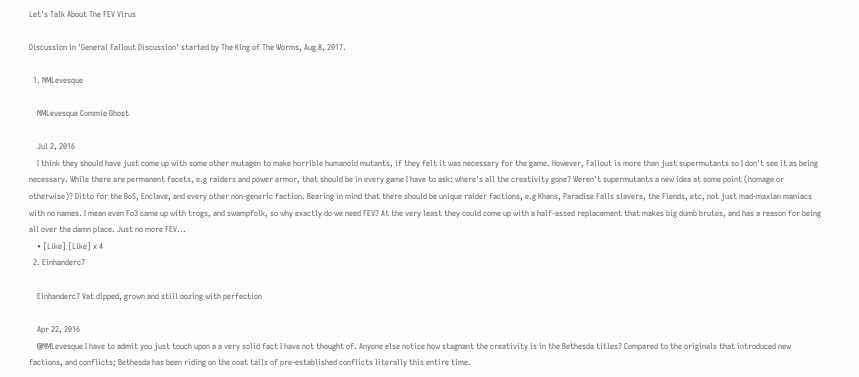Let's Talk About The FEV Virus

Discussion in 'General Fallout Discussion' started by The King of The Worms, Aug 8, 2017.

  1. NMLevesque

    NMLevesque Commie Ghost

    Jul 2, 2016
    I think they should have just come up with some other mutagen to make horrible humanoid mutants, if they felt it was necessary for the game. However, Fallout is more than just supermutants so I don't see it as being necessary. While there are permanent facets, e.g raiders and power armor, that should be in every game I have to ask: where's all the creativity gone? Weren't supermutants a new idea at some point (homage or otherwise)? Ditto for the BoS, Enclave, and every other non-generic faction. Bearing in mind that there should be unique raider factions, e.g Khans, Paradise Falls slavers, the Fiends, etc, not just mad-maxian maniacs with no names. I mean even Fo3 came up with trogs, and swampfolk, so why exactly do we need FEV? At the very least they could come up with a half-assed replacement that makes big dumb brutes, and has a reason for being all over the damn place. Just no more FEV...
    • [Like] [Like] x 4
  2. Einhanderc7

    Einhanderc7 Vat dipped, grown and still oozing with perfection

    Apr 22, 2016
    @NMLevesque I have to admit you just touch upon a a very solid fact I have not thought of. Anyone else notice how stagnant the creativity is in the Bethesda titles? Compared to the originals that introduced new factions, and conflicts; Bethesda has been riding on the coat tails of pre-established conflicts literally this entire time.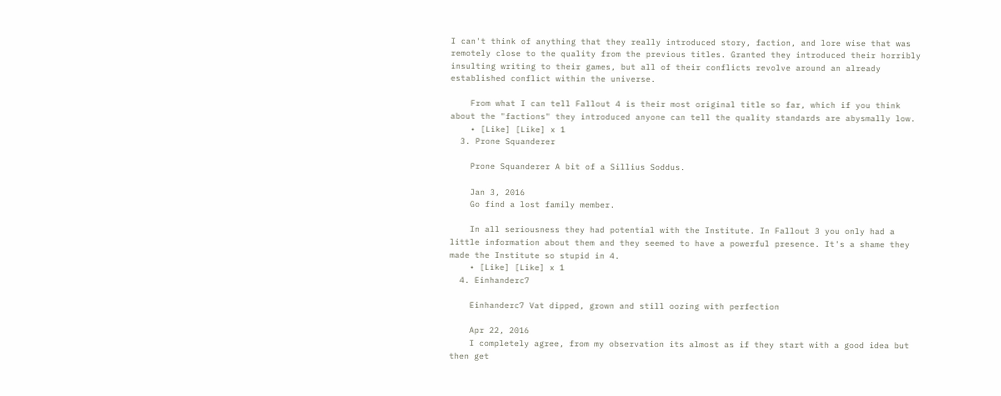I can't think of anything that they really introduced story, faction, and lore wise that was remotely close to the quality from the previous titles. Granted they introduced their horribly insulting writing to their games, but all of their conflicts revolve around an already established conflict within the universe.

    From what I can tell Fallout 4 is their most original title so far, which if you think about the "factions" they introduced anyone can tell the quality standards are abysmally low.
    • [Like] [Like] x 1
  3. Prone Squanderer

    Prone Squanderer A bit of a Sillius Soddus.

    Jan 3, 2016
    Go find a lost family member.

    In all seriousness they had potential with the Institute. In Fallout 3 you only had a little information about them and they seemed to have a powerful presence. It's a shame they made the Institute so stupid in 4.
    • [Like] [Like] x 1
  4. Einhanderc7

    Einhanderc7 Vat dipped, grown and still oozing with perfection

    Apr 22, 2016
    I completely agree, from my observation its almost as if they start with a good idea but then get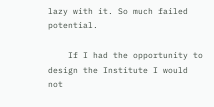lazy with it. So much failed potential.

    If I had the opportunity to design the Institute I would not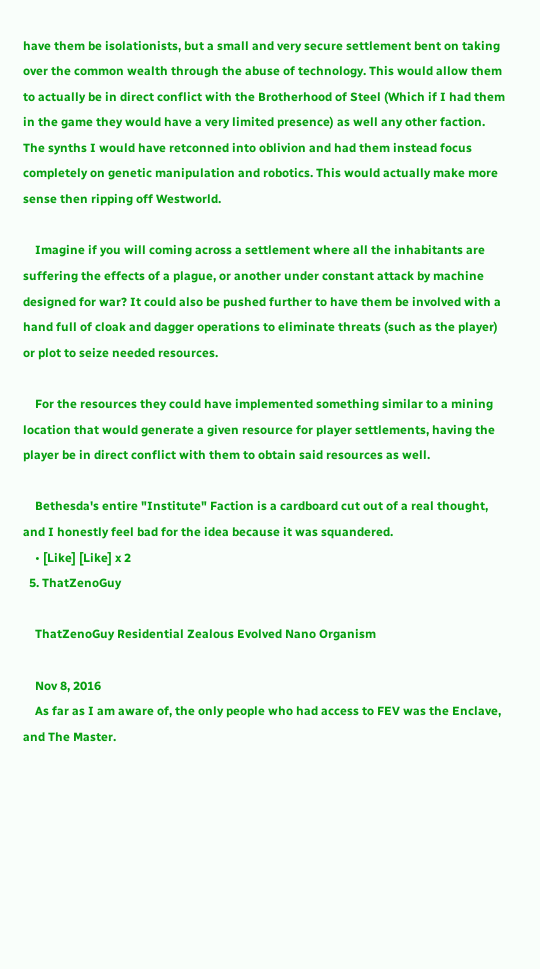have them be isolationists, but a small and very secure settlement bent on taking over the common wealth through the abuse of technology. This would allow them to actually be in direct conflict with the Brotherhood of Steel (Which if I had them in the game they would have a very limited presence) as well any other faction. The synths I would have retconned into oblivion and had them instead focus completely on genetic manipulation and robotics. This would actually make more sense then ripping off Westworld.

    Imagine if you will coming across a settlement where all the inhabitants are suffering the effects of a plague, or another under constant attack by machine designed for war? It could also be pushed further to have them be involved with a hand full of cloak and dagger operations to eliminate threats (such as the player) or plot to seize needed resources.

    For the resources they could have implemented something similar to a mining location that would generate a given resource for player settlements, having the player be in direct conflict with them to obtain said resources as well.

    Bethesda's entire "Institute" Faction is a cardboard cut out of a real thought, and I honestly feel bad for the idea because it was squandered.
    • [Like] [Like] x 2
  5. ThatZenoGuy

    ThatZenoGuy Residential Zealous Evolved Nano Organism

    Nov 8, 2016
    As far as I am aware of, the only people who had access to FEV was the Enclave, and The Master.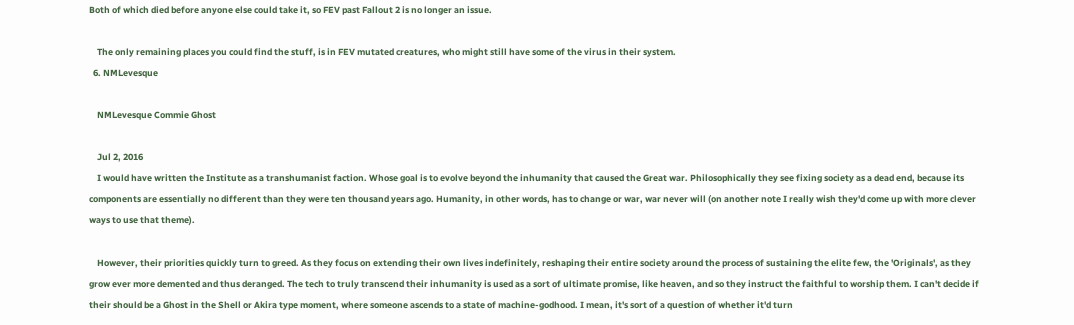Both of which died before anyone else could take it, so FEV past Fallout 2 is no longer an issue.

    The only remaining places you could find the stuff, is in FEV mutated creatures, who might still have some of the virus in their system.
  6. NMLevesque

    NMLevesque Commie Ghost

    Jul 2, 2016
    I would have written the Institute as a transhumanist faction. Whose goal is to evolve beyond the inhumanity that caused the Great war. Philosophically they see fixing society as a dead end, because its components are essentially no different than they were ten thousand years ago. Humanity, in other words, has to change or war, war never will (on another note I really wish they'd come up with more clever ways to use that theme).

    However, their priorities quickly turn to greed. As they focus on extending their own lives indefinitely, reshaping their entire society around the process of sustaining the elite few, the 'Originals', as they grow ever more demented and thus deranged. The tech to truly transcend their inhumanity is used as a sort of ultimate promise, like heaven, and so they instruct the faithful to worship them. I can't decide if their should be a Ghost in the Shell or Akira type moment, where someone ascends to a state of machine-godhood. I mean, it's sort of a question of whether it'd turn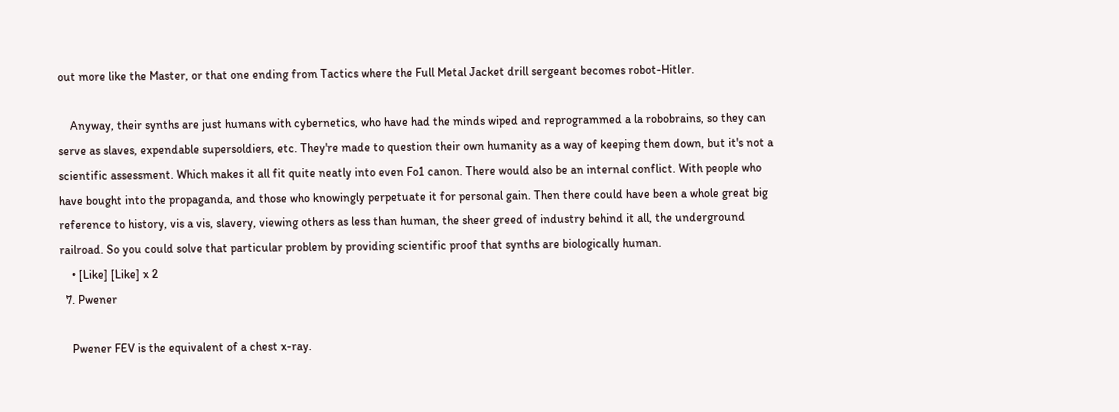out more like the Master, or that one ending from Tactics where the Full Metal Jacket drill sergeant becomes robot-Hitler.

    Anyway, their synths are just humans with cybernetics, who have had the minds wiped and reprogrammed a la robobrains, so they can serve as slaves, expendable supersoldiers, etc. They're made to question their own humanity as a way of keeping them down, but it's not a scientific assessment. Which makes it all fit quite neatly into even Fo1 canon. There would also be an internal conflict. With people who have bought into the propaganda, and those who knowingly perpetuate it for personal gain. Then there could have been a whole great big reference to history, vis a vis, slavery, viewing others as less than human, the sheer greed of industry behind it all, the underground railroad. So you could solve that particular problem by providing scientific proof that synths are biologically human.
    • [Like] [Like] x 2
  7. Pwener

    Pwener FEV is the equivalent of a chest x-ray.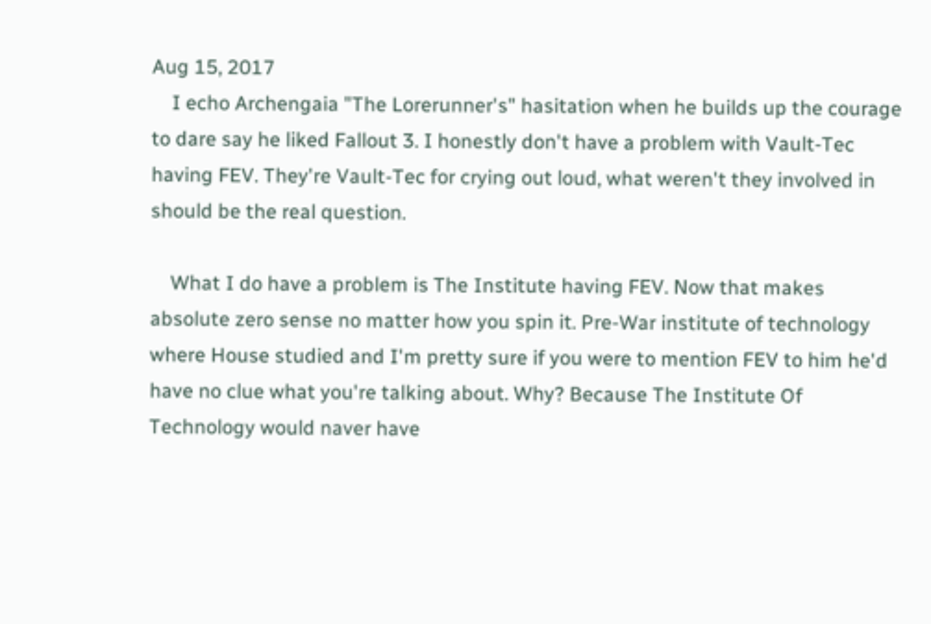Aug 15, 2017
    I echo Archengaia "The Lorerunner's" hasitation when he builds up the courage to dare say he liked Fallout 3. I honestly don't have a problem with Vault-Tec having FEV. They're Vault-Tec for crying out loud, what weren't they involved in should be the real question.

    What I do have a problem is The Institute having FEV. Now that makes absolute zero sense no matter how you spin it. Pre-War institute of technology where House studied and I'm pretty sure if you were to mention FEV to him he'd have no clue what you're talking about. Why? Because The Institute Of Technology would naver have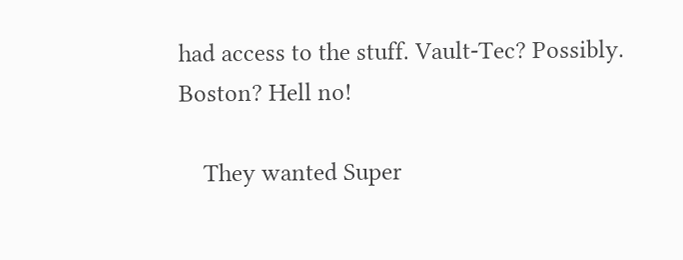had access to the stuff. Vault-Tec? Possibly. Boston? Hell no!

    They wanted Super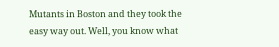Mutants in Boston and they took the easy way out. Well, you know what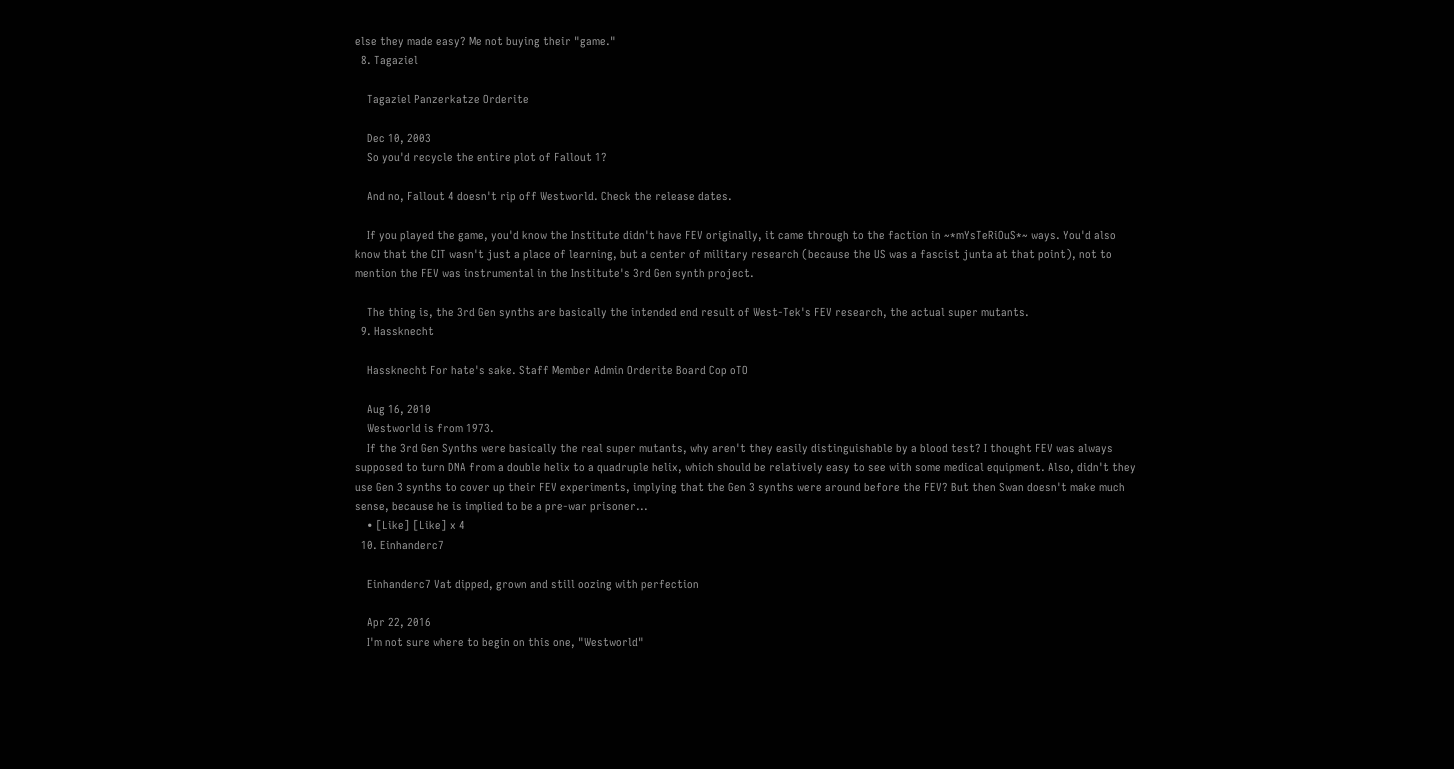else they made easy? Me not buying their "game."
  8. Tagaziel

    Tagaziel Panzerkatze Orderite

    Dec 10, 2003
    So you'd recycle the entire plot of Fallout 1?

    And no, Fallout 4 doesn't rip off Westworld. Check the release dates.

    If you played the game, you'd know the Institute didn't have FEV originally, it came through to the faction in ~*mYsTeRiOuS*~ ways. You'd also know that the CIT wasn't just a place of learning, but a center of military research (because the US was a fascist junta at that point), not to mention the FEV was instrumental in the Institute's 3rd Gen synth project.

    The thing is, the 3rd Gen synths are basically the intended end result of West-Tek's FEV research, the actual super mutants.
  9. Hassknecht

    Hassknecht For hate's sake. Staff Member Admin Orderite Board Cop oTO

    Aug 16, 2010
    Westworld is from 1973.
    If the 3rd Gen Synths were basically the real super mutants, why aren't they easily distinguishable by a blood test? I thought FEV was always supposed to turn DNA from a double helix to a quadruple helix, which should be relatively easy to see with some medical equipment. Also, didn't they use Gen 3 synths to cover up their FEV experiments, implying that the Gen 3 synths were around before the FEV? But then Swan doesn't make much sense, because he is implied to be a pre-war prisoner...
    • [Like] [Like] x 4
  10. Einhanderc7

    Einhanderc7 Vat dipped, grown and still oozing with perfection

    Apr 22, 2016
    I'm not sure where to begin on this one, "Westworld"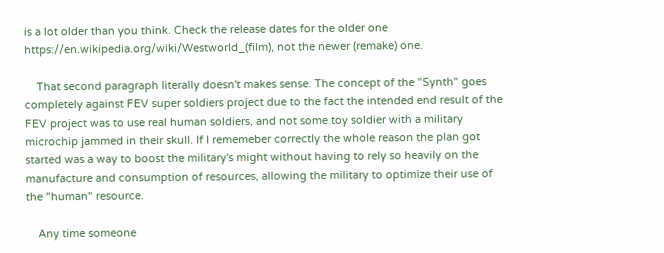is a lot older than you think. Check the release dates for the older one https://en.wikipedia.org/wiki/Westworld_(film), not the newer (remake) one.

    That second paragraph literally doesn't makes sense. The concept of the "Synth" goes completely against FEV super soldiers project due to the fact the intended end result of the FEV project was to use real human soldiers, and not some toy soldier with a military microchip jammed in their skull. If I rememeber correctly the whole reason the plan got started was a way to boost the military's might without having to rely so heavily on the manufacture and consumption of resources, allowing the military to optimize their use of the "human" resource.

    Any time someone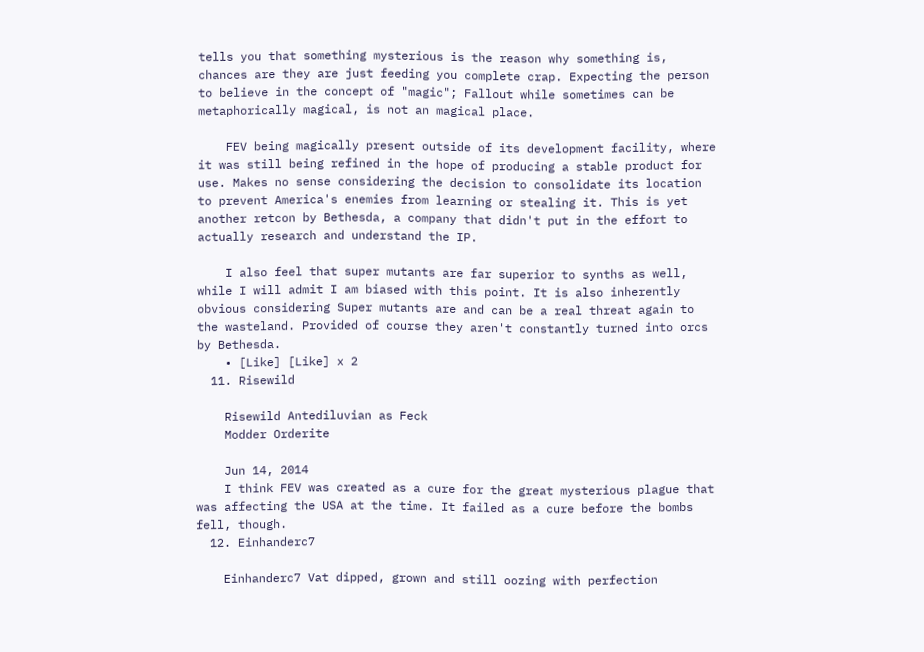tells you that something mysterious is the reason why something is, chances are they are just feeding you complete crap. Expecting the person to believe in the concept of "magic"; Fallout while sometimes can be metaphorically magical, is not an magical place.

    FEV being magically present outside of its development facility, where it was still being refined in the hope of producing a stable product for use. Makes no sense considering the decision to consolidate its location to prevent America's enemies from learning or stealing it. This is yet another retcon by Bethesda, a company that didn't put in the effort to actually research and understand the IP.

    I also feel that super mutants are far superior to synths as well, while I will admit I am biased with this point. It is also inherently obvious considering Super mutants are and can be a real threat again to the wasteland. Provided of course they aren't constantly turned into orcs by Bethesda.
    • [Like] [Like] x 2
  11. Risewild

    Risewild Antediluvian as Feck
    Modder Orderite

    Jun 14, 2014
    I think FEV was created as a cure for the great mysterious plague that was affecting the USA at the time. It failed as a cure before the bombs fell, though.
  12. Einhanderc7

    Einhanderc7 Vat dipped, grown and still oozing with perfection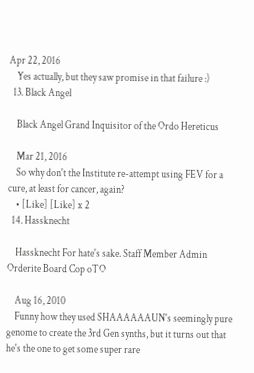Apr 22, 2016
    Yes actually, but they saw promise in that failure :)
  13. Black Angel

    Black Angel Grand Inquisitor of the Ordo Hereticus

    Mar 21, 2016
    So why don't the Institute re-attempt using FEV for a cure, at least for cancer, again?
    • [Like] [Like] x 2
  14. Hassknecht

    Hassknecht For hate's sake. Staff Member Admin Orderite Board Cop oTO

    Aug 16, 2010
    Funny how they used SHAAAAAAUN's seemingly pure genome to create the 3rd Gen synths, but it turns out that he's the one to get some super rare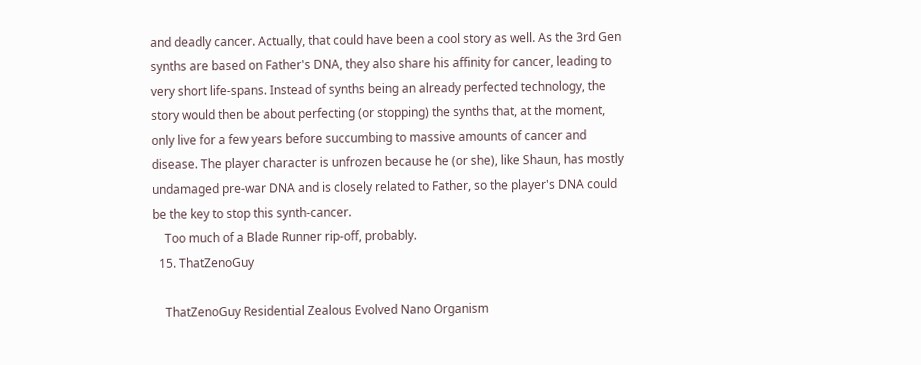and deadly cancer. Actually, that could have been a cool story as well. As the 3rd Gen synths are based on Father's DNA, they also share his affinity for cancer, leading to very short life-spans. Instead of synths being an already perfected technology, the story would then be about perfecting (or stopping) the synths that, at the moment, only live for a few years before succumbing to massive amounts of cancer and disease. The player character is unfrozen because he (or she), like Shaun, has mostly undamaged pre-war DNA and is closely related to Father, so the player's DNA could be the key to stop this synth-cancer.
    Too much of a Blade Runner rip-off, probably.
  15. ThatZenoGuy

    ThatZenoGuy Residential Zealous Evolved Nano Organism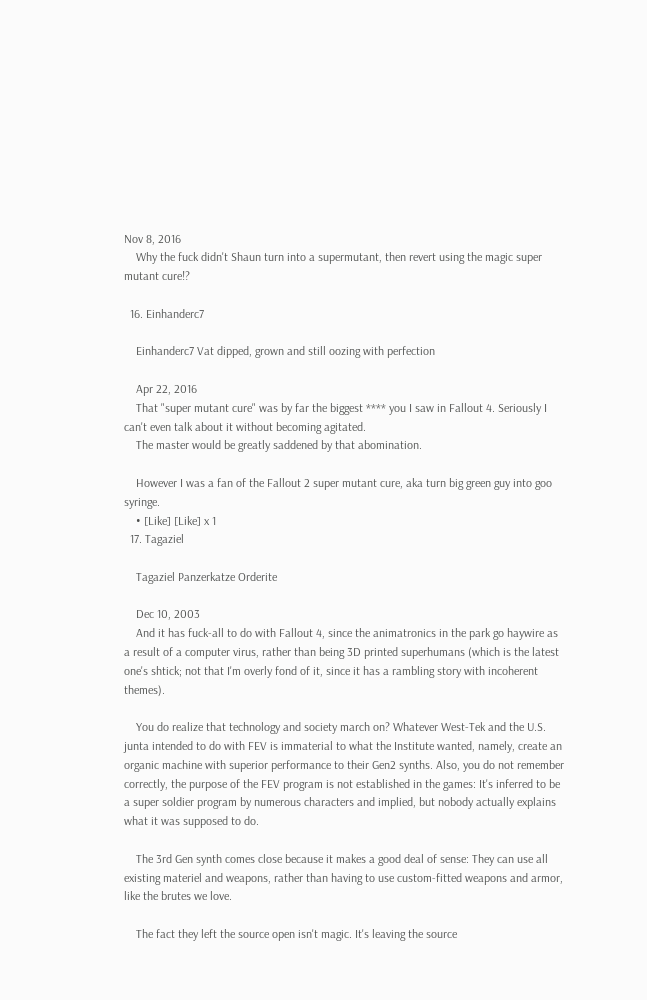Nov 8, 2016
    Why the fuck didn't Shaun turn into a supermutant, then revert using the magic super mutant cure!?

  16. Einhanderc7

    Einhanderc7 Vat dipped, grown and still oozing with perfection

    Apr 22, 2016
    That "super mutant cure" was by far the biggest **** you I saw in Fallout 4. Seriously I can't even talk about it without becoming agitated.
    The master would be greatly saddened by that abomination.

    However I was a fan of the Fallout 2 super mutant cure, aka turn big green guy into goo syringe.
    • [Like] [Like] x 1
  17. Tagaziel

    Tagaziel Panzerkatze Orderite

    Dec 10, 2003
    And it has fuck-all to do with Fallout 4, since the animatronics in the park go haywire as a result of a computer virus, rather than being 3D printed superhumans (which is the latest one's shtick; not that I'm overly fond of it, since it has a rambling story with incoherent themes).

    You do realize that technology and society march on? Whatever West-Tek and the U.S. junta intended to do with FEV is immaterial to what the Institute wanted, namely, create an organic machine with superior performance to their Gen2 synths. Also, you do not remember correctly, the purpose of the FEV program is not established in the games: It's inferred to be a super soldier program by numerous characters and implied, but nobody actually explains what it was supposed to do.

    The 3rd Gen synth comes close because it makes a good deal of sense: They can use all existing materiel and weapons, rather than having to use custom-fitted weapons and armor, like the brutes we love.

    The fact they left the source open isn't magic. It's leaving the source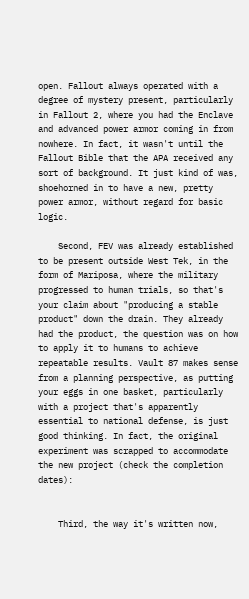open. Fallout always operated with a degree of mystery present, particularly in Fallout 2, where you had the Enclave and advanced power armor coming in from nowhere. In fact, it wasn't until the Fallout Bible that the APA received any sort of background. It just kind of was, shoehorned in to have a new, pretty power armor, without regard for basic logic.

    Second, FEV was already established to be present outside West Tek, in the form of Mariposa, where the military progressed to human trials, so that's your claim about "producing a stable product" down the drain. They already had the product, the question was on how to apply it to humans to achieve repeatable results. Vault 87 makes sense from a planning perspective, as putting your eggs in one basket, particularly with a project that's apparently essential to national defense, is just good thinking. In fact, the original experiment was scrapped to accommodate the new project (check the completion dates):


    Third, the way it's written now,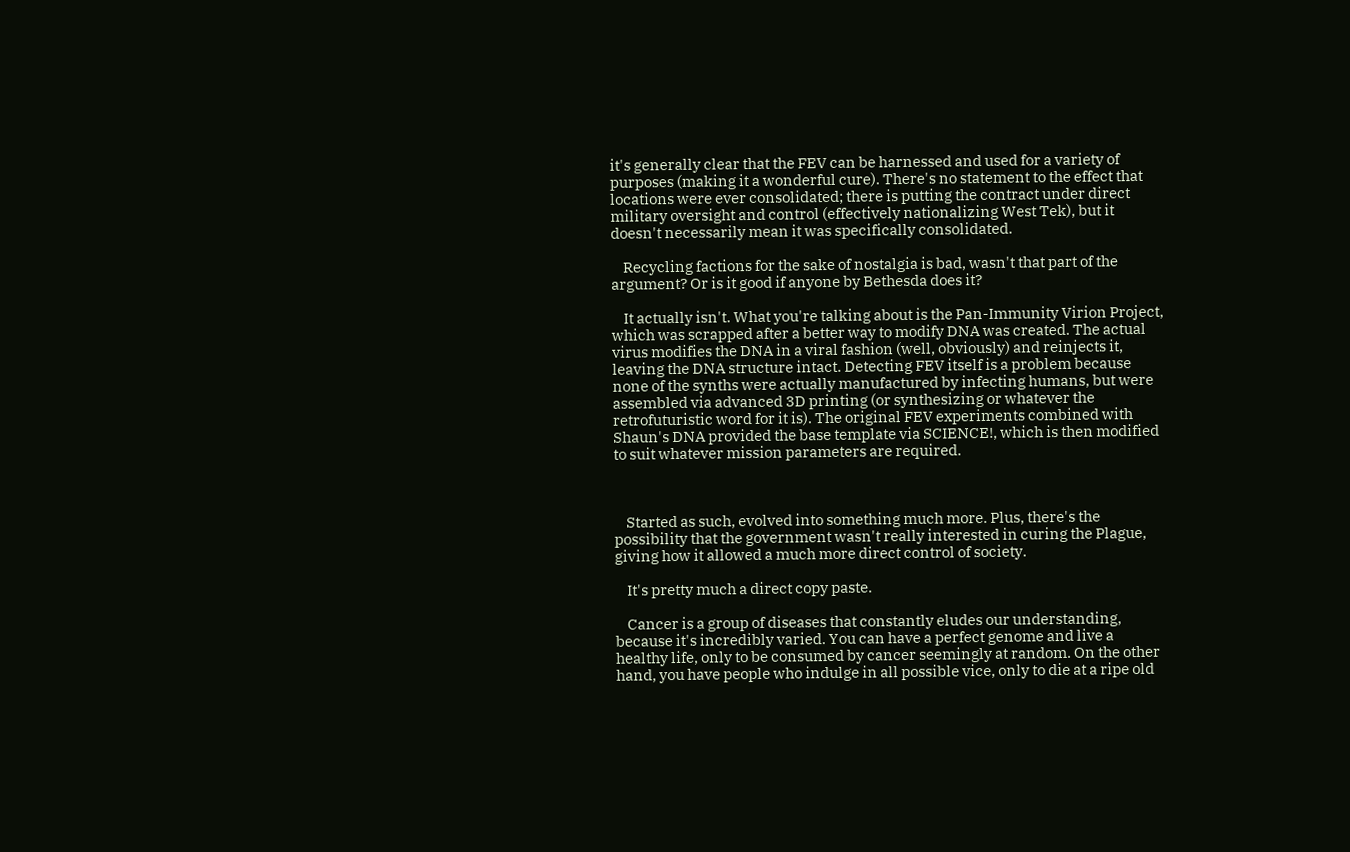it's generally clear that the FEV can be harnessed and used for a variety of purposes (making it a wonderful cure). There's no statement to the effect that locations were ever consolidated; there is putting the contract under direct military oversight and control (effectively nationalizing West Tek), but it doesn't necessarily mean it was specifically consolidated.

    Recycling factions for the sake of nostalgia is bad, wasn't that part of the argument? Or is it good if anyone by Bethesda does it?

    It actually isn't. What you're talking about is the Pan-Immunity Virion Project, which was scrapped after a better way to modify DNA was created. The actual virus modifies the DNA in a viral fashion (well, obviously) and reinjects it, leaving the DNA structure intact. Detecting FEV itself is a problem because none of the synths were actually manufactured by infecting humans, but were assembled via advanced 3D printing (or synthesizing or whatever the retrofuturistic word for it is). The original FEV experiments combined with Shaun's DNA provided the base template via SCIENCE!, which is then modified to suit whatever mission parameters are required.



    Started as such, evolved into something much more. Plus, there's the possibility that the government wasn't really interested in curing the Plague, giving how it allowed a much more direct control of society.

    It's pretty much a direct copy paste.

    Cancer is a group of diseases that constantly eludes our understanding, because it's incredibly varied. You can have a perfect genome and live a healthy life, only to be consumed by cancer seemingly at random. On the other hand, you have people who indulge in all possible vice, only to die at a ripe old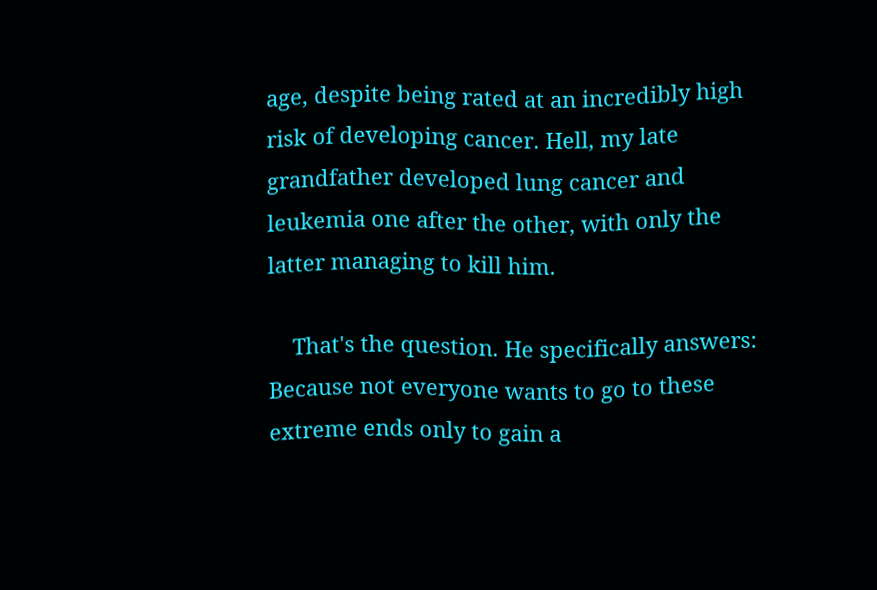age, despite being rated at an incredibly high risk of developing cancer. Hell, my late grandfather developed lung cancer and leukemia one after the other, with only the latter managing to kill him.

    That's the question. He specifically answers: Because not everyone wants to go to these extreme ends only to gain a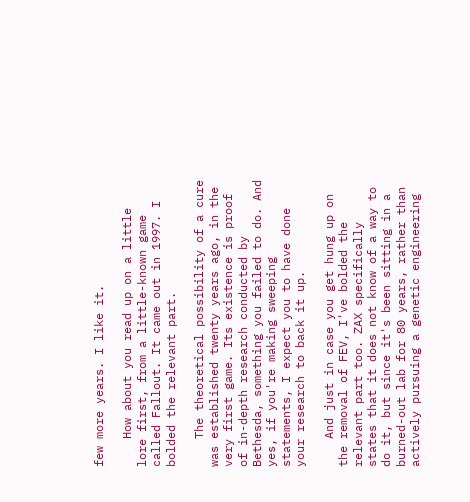few more years. I like it.

    How about you read up on a little lore first, from a little-known game called Fallout. It came out in 1997. I bolded the relevant part.

    The theoretical possibility of a cure was established twenty years ago, in the very first game. Its existence is proof of in-depth research conducted by Bethesda, something you failed to do. And yes, if you're making sweeping statements, I expect you to have done your research to back it up.

    And just in case you get hung up on the removal of FEV, I've bolded the relevant part too. ZAX specifically states that it does not know of a way to do it, but since it's been sitting in a burned-out lab for 80 years, rather than actively pursuing a genetic engineering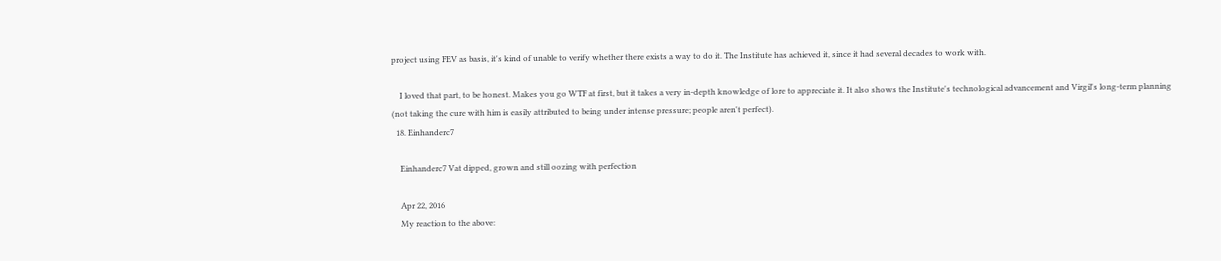project using FEV as basis, it's kind of unable to verify whether there exists a way to do it. The Institute has achieved it, since it had several decades to work with.

    I loved that part, to be honest. Makes you go WTF at first, but it takes a very in-depth knowledge of lore to appreciate it. It also shows the Institute's technological advancement and Virgil's long-term planning (not taking the cure with him is easily attributed to being under intense pressure; people aren't perfect).
  18. Einhanderc7

    Einhanderc7 Vat dipped, grown and still oozing with perfection

    Apr 22, 2016
    My reaction to the above: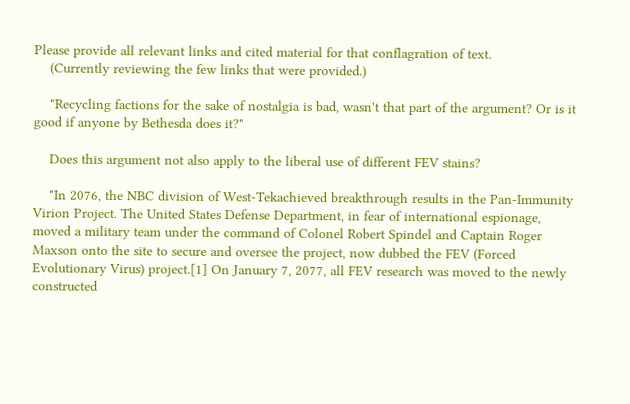Please provide all relevant links and cited material for that conflagration of text.
    (Currently reviewing the few links that were provided.)

    "Recycling factions for the sake of nostalgia is bad, wasn't that part of the argument? Or is it good if anyone by Bethesda does it?"

    Does this argument not also apply to the liberal use of different FEV stains?

    "In 2076, the NBC division of West-Tekachieved breakthrough results in the Pan-Immunity Virion Project. The United States Defense Department, in fear of international espionage, moved a military team under the command of Colonel Robert Spindel and Captain Roger Maxson onto the site to secure and oversee the project, now dubbed the FEV (Forced Evolutionary Virus) project.[1] On January 7, 2077, all FEV research was moved to the newly constructed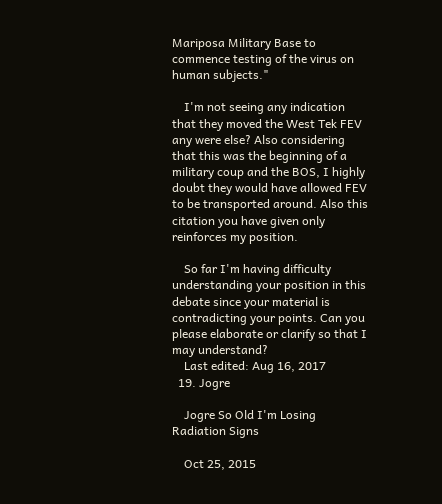Mariposa Military Base to commence testing of the virus on human subjects."

    I'm not seeing any indication that they moved the West Tek FEV any were else? Also considering that this was the beginning of a military coup and the BOS, I highly doubt they would have allowed FEV to be transported around. Also this citation you have given only reinforces my position.

    So far I'm having difficulty understanding your position in this debate since your material is contradicting your points. Can you please elaborate or clarify so that I may understand?
    Last edited: Aug 16, 2017
  19. Jogre

    Jogre So Old I'm Losing Radiation Signs

    Oct 25, 2015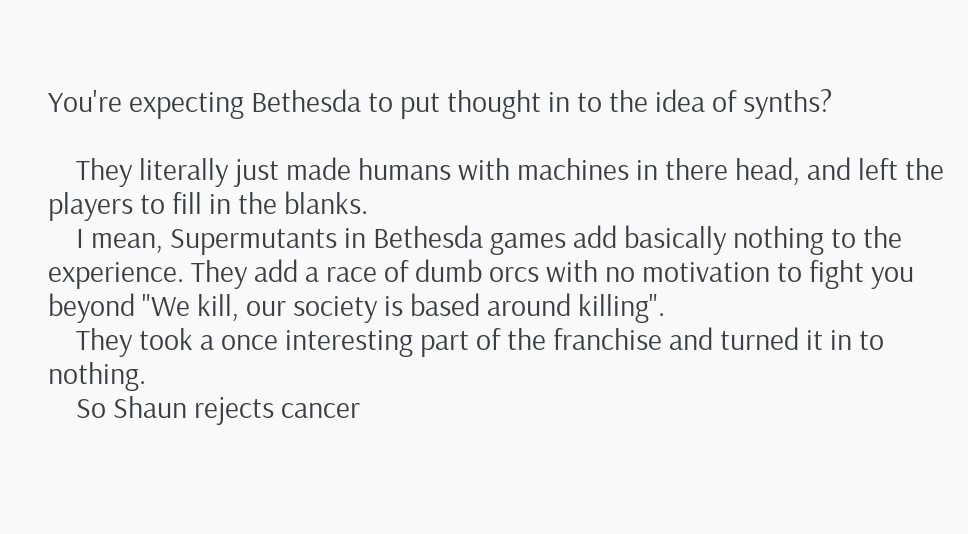You're expecting Bethesda to put thought in to the idea of synths?

    They literally just made humans with machines in there head, and left the players to fill in the blanks.
    I mean, Supermutants in Bethesda games add basically nothing to the experience. They add a race of dumb orcs with no motivation to fight you beyond "We kill, our society is based around killing".
    They took a once interesting part of the franchise and turned it in to nothing.
    So Shaun rejects cancer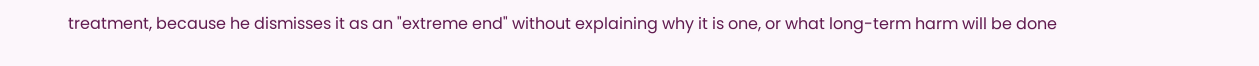treatment, because he dismisses it as an "extreme end" without explaining why it is one, or what long-term harm will be done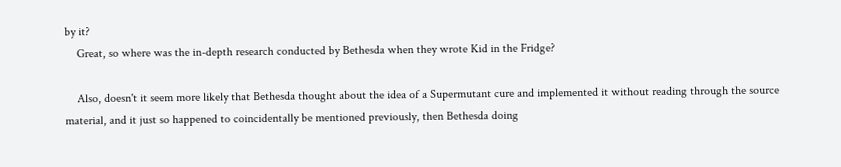by it?
    Great, so where was the in-depth research conducted by Bethesda when they wrote Kid in the Fridge?

    Also, doesn't it seem more likely that Bethesda thought about the idea of a Supermutant cure and implemented it without reading through the source material, and it just so happened to coincidentally be mentioned previously, then Bethesda doing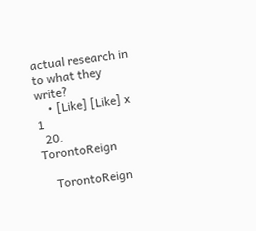actual research in to what they write?
    • [Like] [Like] x 1
  20. TorontoReign

    TorontoReign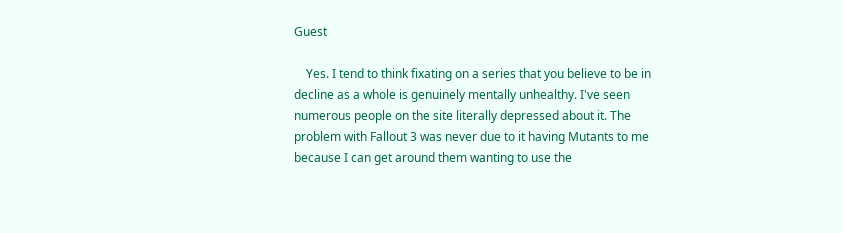Guest

    Yes. I tend to think fixating on a series that you believe to be in decline as a whole is genuinely mentally unhealthy. I've seen numerous people on the site literally depressed about it. The problem with Fallout 3 was never due to it having Mutants to me because I can get around them wanting to use the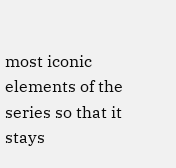most iconic elements of the series so that it stays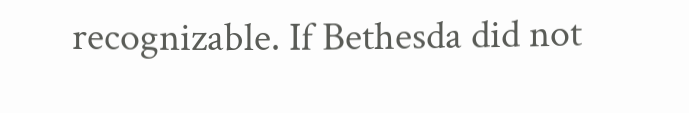recognizable. If Bethesda did not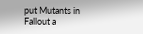put Mutants in Fallout a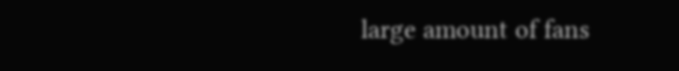large amount of fans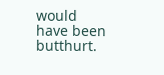would have been butthurt.